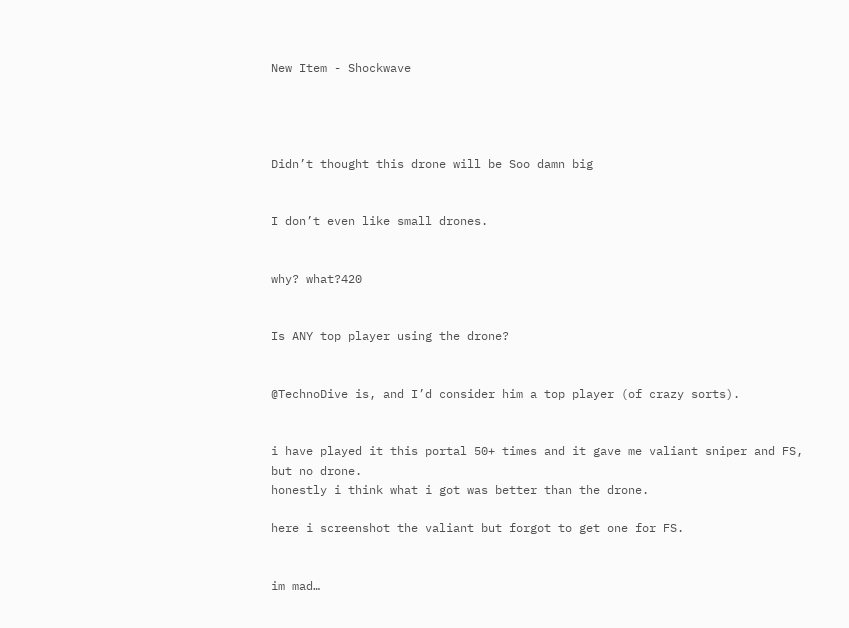New Item - Shockwave




Didn’t thought this drone will be Soo damn big


I don’t even like small drones.


why? what?420


Is ANY top player using the drone?


@TechnoDive is, and I’d consider him a top player (of crazy sorts).


i have played it this portal 50+ times and it gave me valiant sniper and FS, but no drone.
honestly i think what i got was better than the drone.

here i screenshot the valiant but forgot to get one for FS.


im mad…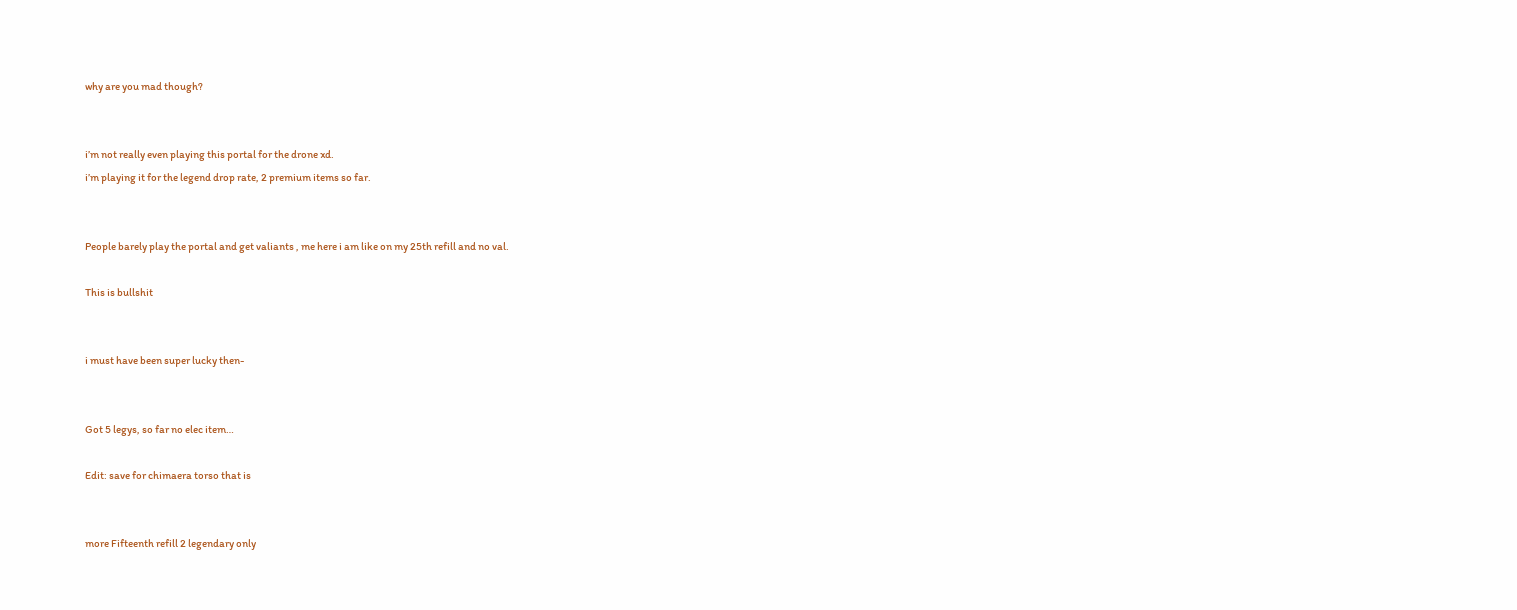why are you mad though?


i’m not really even playing this portal for the drone xd.
i’m playing it for the legend drop rate, 2 premium items so far.


People barely play the portal and get valiants , me here i am like on my 25th refill and no val.

This is bullshit


i must have been super lucky then-


Got 5 legys, so far no elec item…

Edit: save for chimaera torso that is


more Fifteenth refill 2 legendary only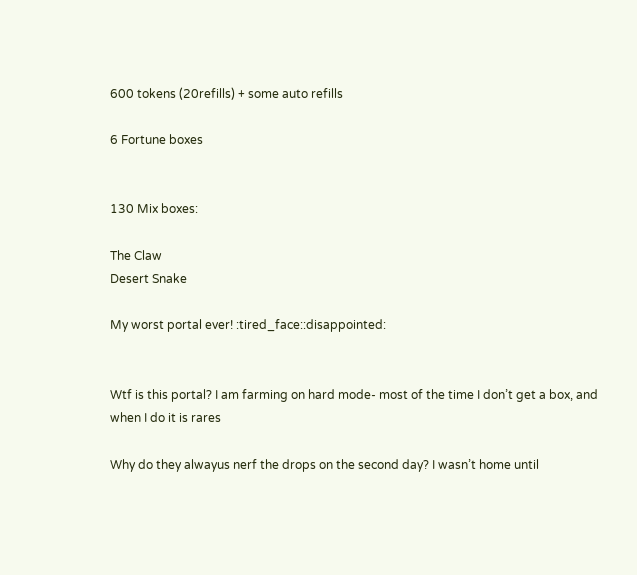600 tokens (20refills) + some auto refills

6 Fortune boxes


130 Mix boxes:

The Claw
Desert Snake

My worst portal ever! :tired_face::disappointed:


Wtf is this portal? I am farming on hard mode- most of the time I don’t get a box, and when I do it is rares

Why do they alwayus nerf the drops on the second day? I wasn’t home until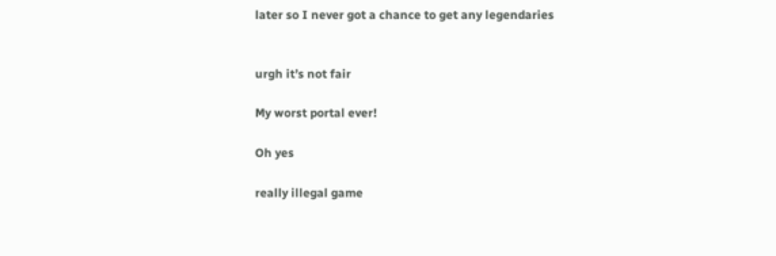later so I never got a chance to get any legendaries


urgh it’s not fair

My worst portal ever!

Oh yes

really illegal game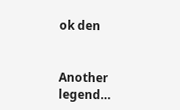ok den


Another legend…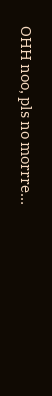OHH noo, pls no morrre…